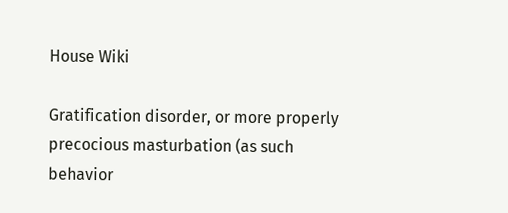House Wiki

Gratification disorder, or more properly precocious masturbation (as such behavior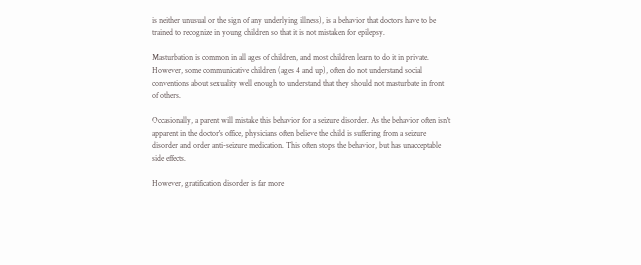is neither unusual or the sign of any underlying illness), is a behavior that doctors have to be trained to recognize in young children so that it is not mistaken for epilepsy.

Masturbation is common in all ages of children, and most children learn to do it in private. However, some communicative children (ages 4 and up), often do not understand social conventions about sexuality well enough to understand that they should not masturbate in front of others.

Occasionally, a parent will mistake this behavior for a seizure disorder. As the behavior often isn't apparent in the doctor's office, physicians often believe the child is suffering from a seizure disorder and order anti-seizure medication. This often stops the behavior, but has unacceptable side effects.

However, gratification disorder is far more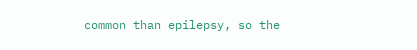common than epilepsy, so the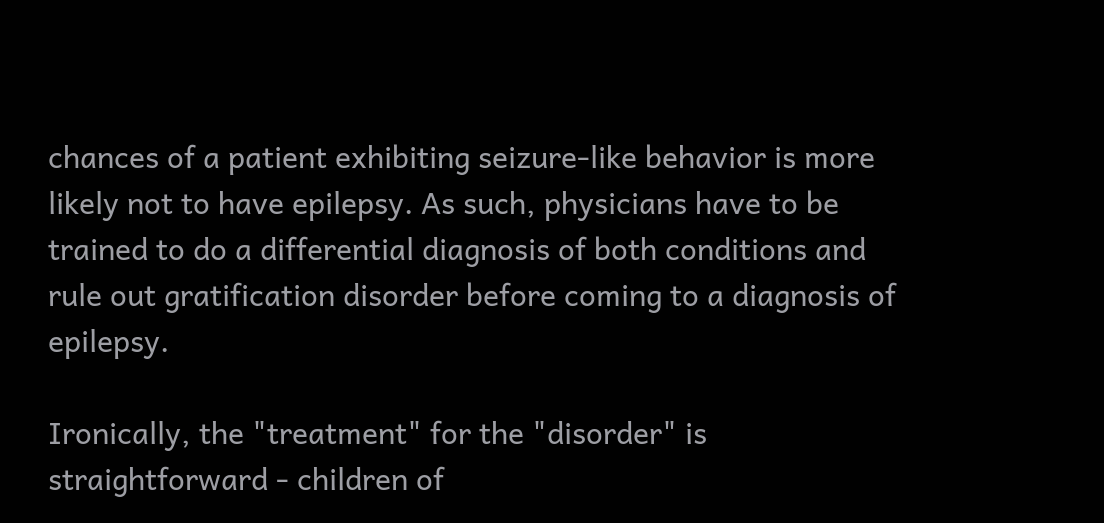chances of a patient exhibiting seizure-like behavior is more likely not to have epilepsy. As such, physicians have to be trained to do a differential diagnosis of both conditions and rule out gratification disorder before coming to a diagnosis of epilepsy.

Ironically, the "treatment" for the "disorder" is straightforward - children of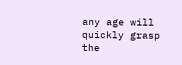any age will quickly grasp the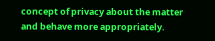concept of privacy about the matter and behave more appropriately.